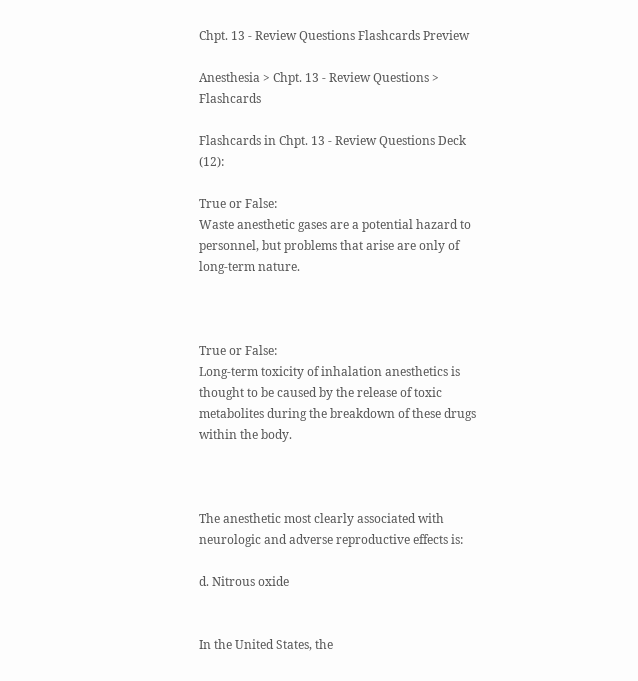Chpt. 13 - Review Questions Flashcards Preview

Anesthesia > Chpt. 13 - Review Questions > Flashcards

Flashcards in Chpt. 13 - Review Questions Deck (12):

True or False:
Waste anesthetic gases are a potential hazard to personnel, but problems that arise are only of long-term nature.



True or False:
Long-term toxicity of inhalation anesthetics is thought to be caused by the release of toxic metabolites during the breakdown of these drugs within the body.



The anesthetic most clearly associated with neurologic and adverse reproductive effects is:

d. Nitrous oxide


In the United States, the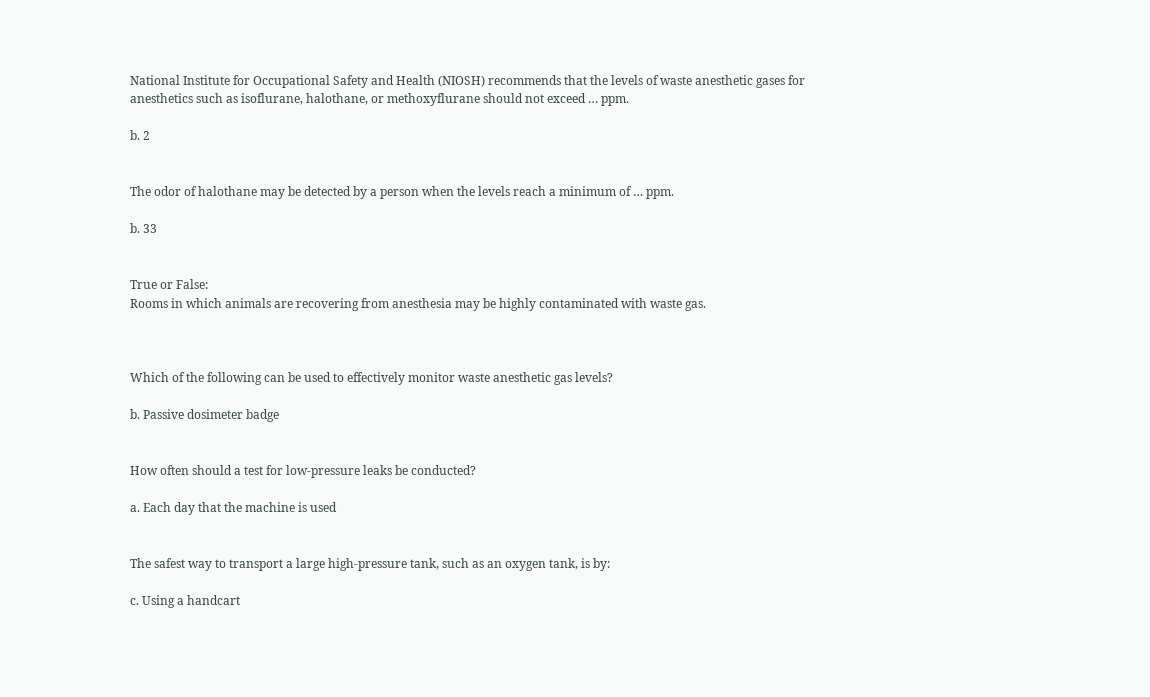National Institute for Occupational Safety and Health (NIOSH) recommends that the levels of waste anesthetic gases for anesthetics such as isoflurane, halothane, or methoxyflurane should not exceed … ppm.

b. 2


The odor of halothane may be detected by a person when the levels reach a minimum of … ppm.

b. 33


True or False:
Rooms in which animals are recovering from anesthesia may be highly contaminated with waste gas.



Which of the following can be used to effectively monitor waste anesthetic gas levels?

b. Passive dosimeter badge


How often should a test for low-pressure leaks be conducted?

a. Each day that the machine is used


The safest way to transport a large high-pressure tank, such as an oxygen tank, is by:

c. Using a handcart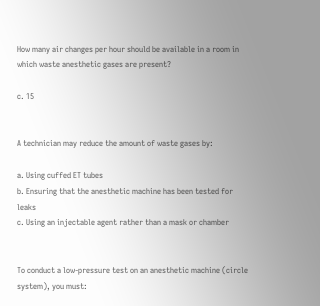How many air changes per hour should be available in a room in which waste anesthetic gases are present?

c. 15


A technician may reduce the amount of waste gases by:

a. Using cuffed ET tubes
b. Ensuring that the anesthetic machine has been tested for leaks
c. Using an injectable agent rather than a mask or chamber


To conduct a low-pressure test on an anesthetic machine (circle system), you must: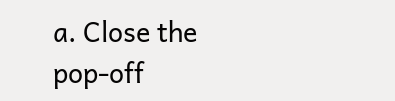a. Close the pop-off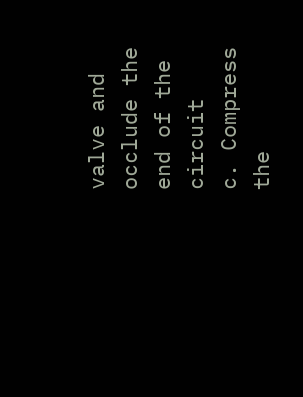valve and occlude the end of the circuit
c. Compress the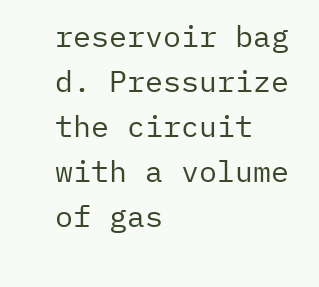reservoir bag
d. Pressurize the circuit with a volume of gas